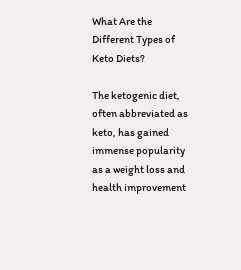What Are the Different Types of Keto Diets?

The ketogenic diet, often abbreviated as keto, has gained immense popularity as a weight loss and health improvement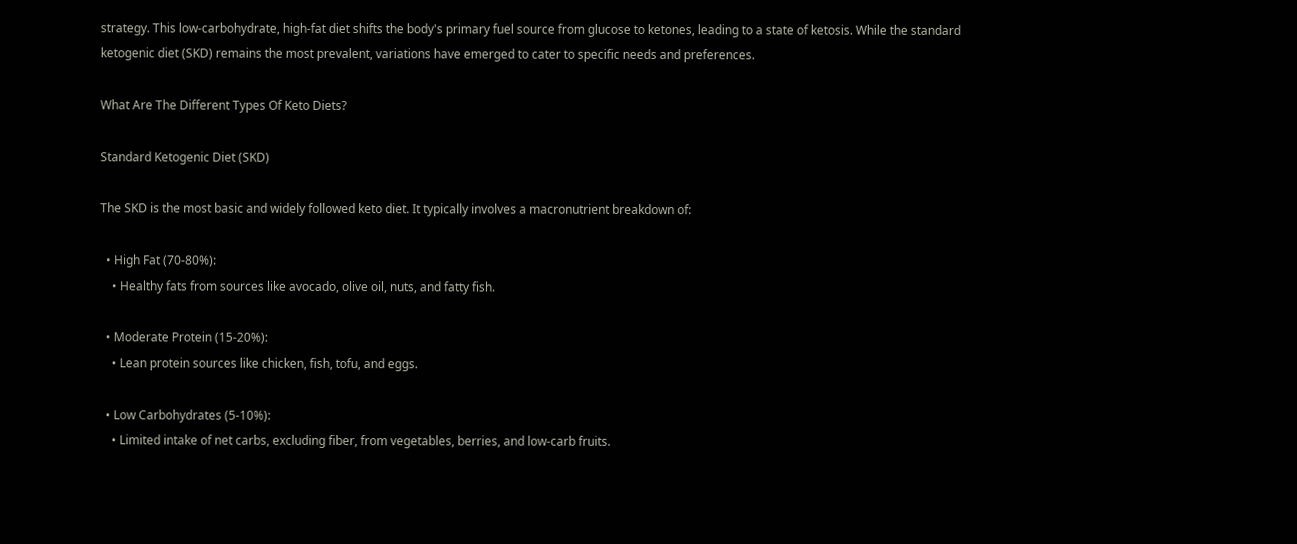strategy. This low-carbohydrate, high-fat diet shifts the body's primary fuel source from glucose to ketones, leading to a state of ketosis. While the standard ketogenic diet (SKD) remains the most prevalent, variations have emerged to cater to specific needs and preferences.

What Are The Different Types Of Keto Diets?

Standard Ketogenic Diet (SKD)

The SKD is the most basic and widely followed keto diet. It typically involves a macronutrient breakdown of:

  • High Fat (70-80%):
    • Healthy fats from sources like avocado, olive oil, nuts, and fatty fish.

  • Moderate Protein (15-20%):
    • Lean protein sources like chicken, fish, tofu, and eggs.

  • Low Carbohydrates (5-10%):
    • Limited intake of net carbs, excluding fiber, from vegetables, berries, and low-carb fruits.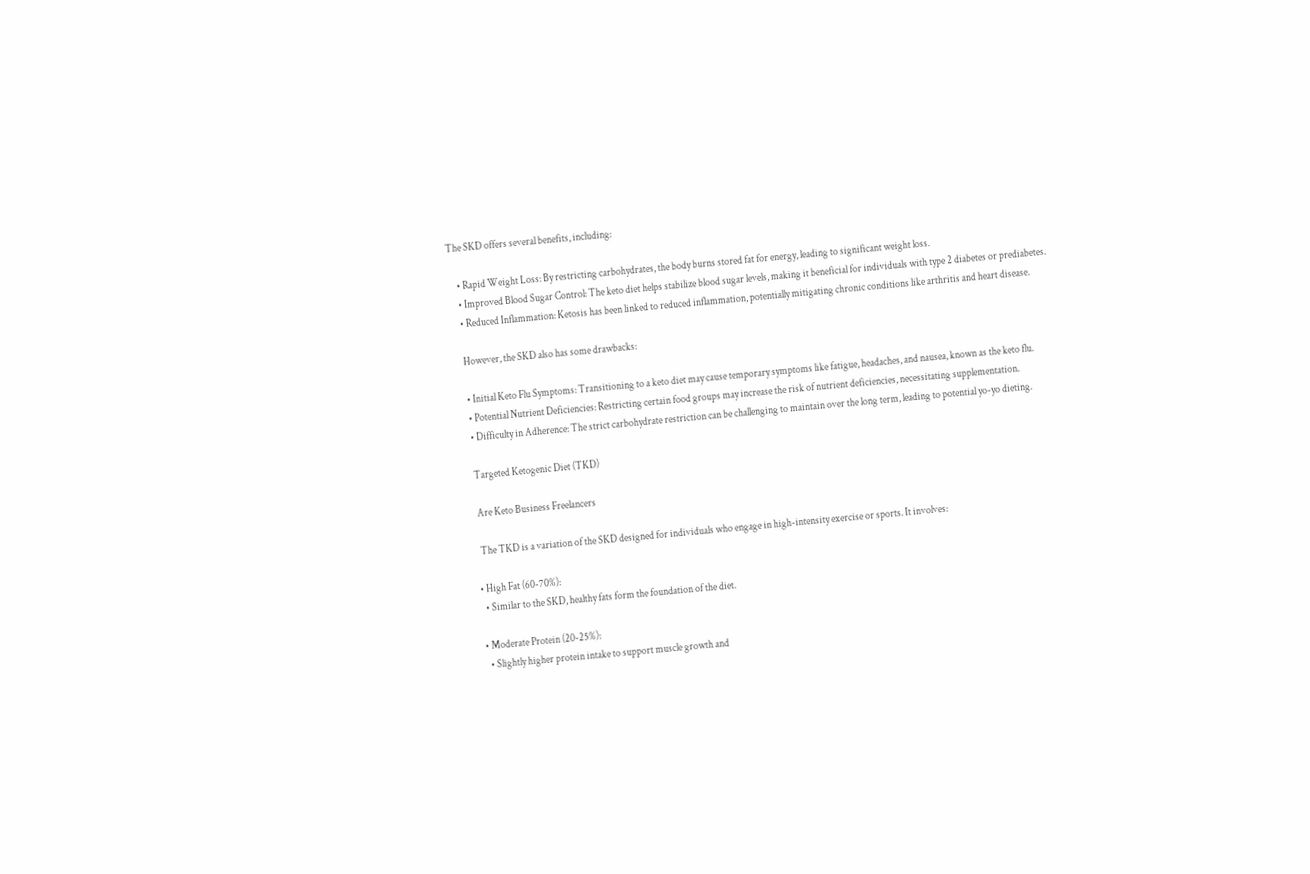The SKD offers several benefits, including:

    • Rapid Weight Loss: By restricting carbohydrates, the body burns stored fat for energy, leading to significant weight loss.
    • Improved Blood Sugar Control: The keto diet helps stabilize blood sugar levels, making it beneficial for individuals with type 2 diabetes or prediabetes.
    • Reduced Inflammation: Ketosis has been linked to reduced inflammation, potentially mitigating chronic conditions like arthritis and heart disease.

    However, the SKD also has some drawbacks:

    • Initial Keto Flu Symptoms: Transitioning to a keto diet may cause temporary symptoms like fatigue, headaches, and nausea, known as the keto flu.
    • Potential Nutrient Deficiencies: Restricting certain food groups may increase the risk of nutrient deficiencies, necessitating supplementation.
    • Difficulty in Adherence: The strict carbohydrate restriction can be challenging to maintain over the long term, leading to potential yo-yo dieting.

    Targeted Ketogenic Diet (TKD)

    Are Keto Business Freelancers

    The TKD is a variation of the SKD designed for individuals who engage in high-intensity exercise or sports. It involves:

  • High Fat (60-70%):
    • Similar to the SKD, healthy fats form the foundation of the diet.

  • Moderate Protein (20-25%):
    • Slightly higher protein intake to support muscle growth and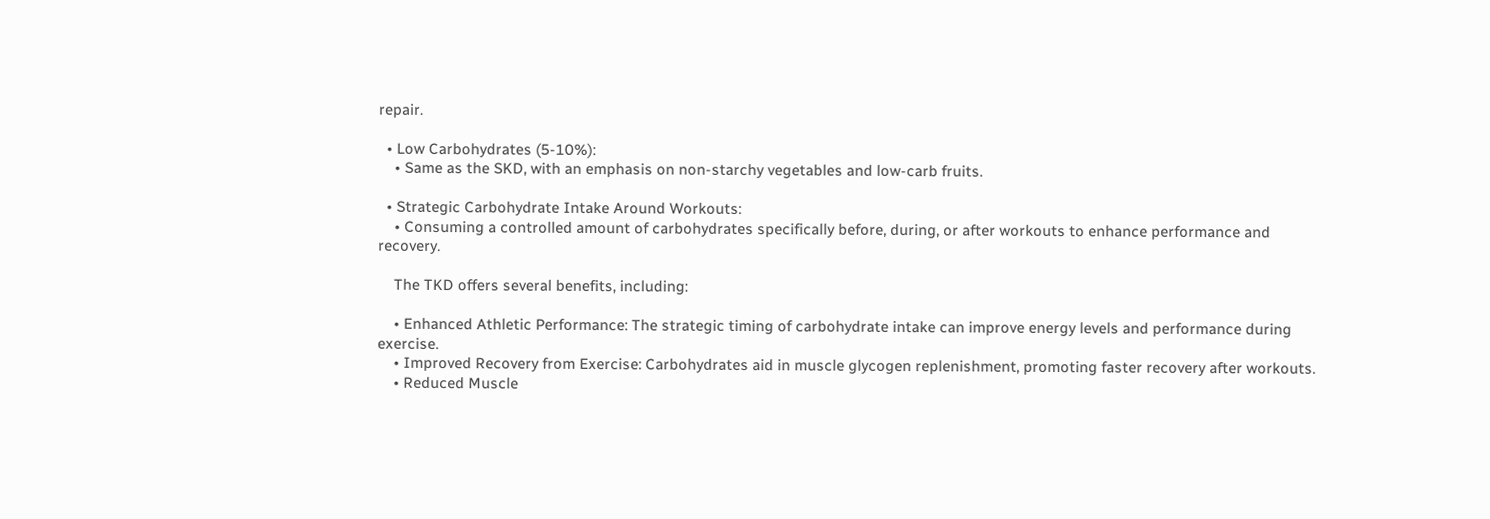repair.

  • Low Carbohydrates (5-10%):
    • Same as the SKD, with an emphasis on non-starchy vegetables and low-carb fruits.

  • Strategic Carbohydrate Intake Around Workouts:
    • Consuming a controlled amount of carbohydrates specifically before, during, or after workouts to enhance performance and recovery.

    The TKD offers several benefits, including:

    • Enhanced Athletic Performance: The strategic timing of carbohydrate intake can improve energy levels and performance during exercise.
    • Improved Recovery from Exercise: Carbohydrates aid in muscle glycogen replenishment, promoting faster recovery after workouts.
    • Reduced Muscle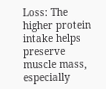Loss: The higher protein intake helps preserve muscle mass, especially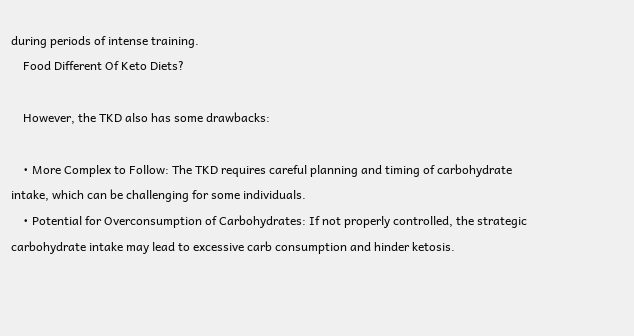during periods of intense training.
    Food Different Of Keto Diets?

    However, the TKD also has some drawbacks:

    • More Complex to Follow: The TKD requires careful planning and timing of carbohydrate intake, which can be challenging for some individuals.
    • Potential for Overconsumption of Carbohydrates: If not properly controlled, the strategic carbohydrate intake may lead to excessive carb consumption and hinder ketosis.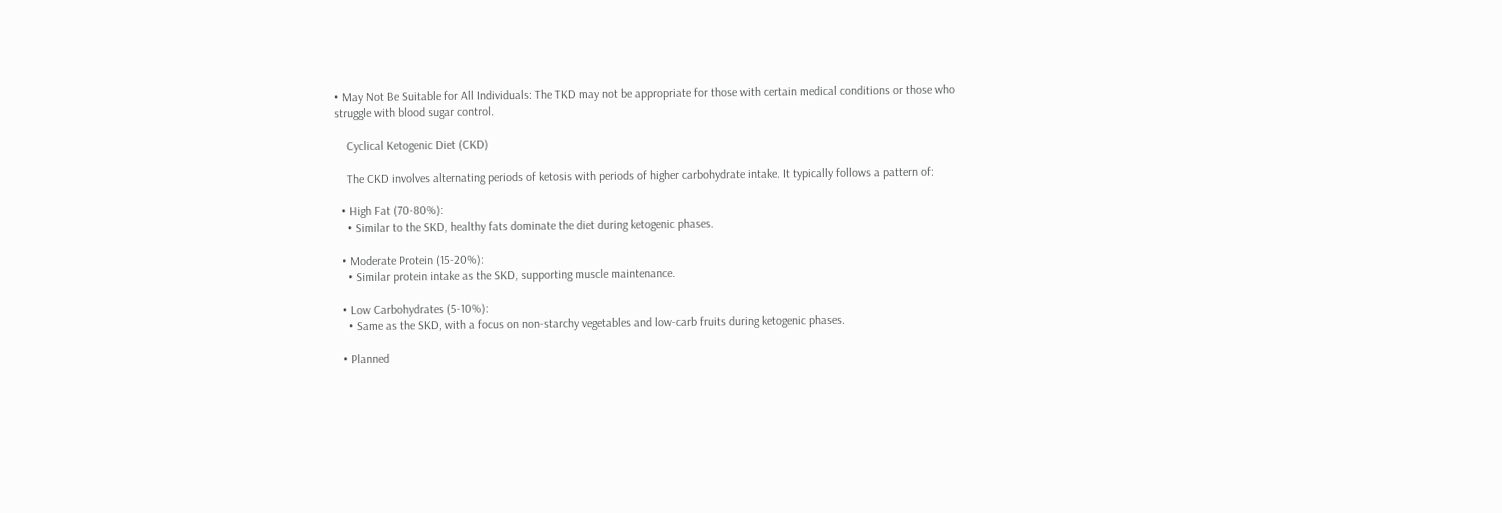• May Not Be Suitable for All Individuals: The TKD may not be appropriate for those with certain medical conditions or those who struggle with blood sugar control.

    Cyclical Ketogenic Diet (CKD)

    The CKD involves alternating periods of ketosis with periods of higher carbohydrate intake. It typically follows a pattern of:

  • High Fat (70-80%):
    • Similar to the SKD, healthy fats dominate the diet during ketogenic phases.

  • Moderate Protein (15-20%):
    • Similar protein intake as the SKD, supporting muscle maintenance.

  • Low Carbohydrates (5-10%):
    • Same as the SKD, with a focus on non-starchy vegetables and low-carb fruits during ketogenic phases.

  • Planned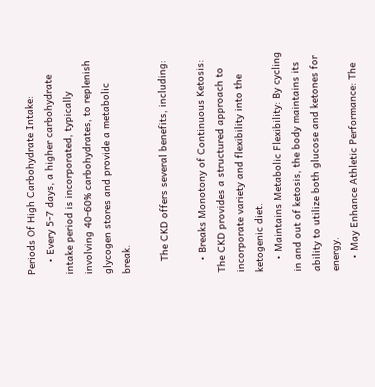Periods Of High Carbohydrate Intake:
    • Every 5-7 days, a higher carbohydrate intake period is incorporated, typically involving 40-60% carbohydrates, to replenish glycogen stores and provide a metabolic break.

    The CKD offers several benefits, including:

    • Breaks Monotony of Continuous Ketosis: The CKD provides a structured approach to incorporate variety and flexibility into the ketogenic diet.
    • Maintains Metabolic Flexibility: By cycling in and out of ketosis, the body maintains its ability to utilize both glucose and ketones for energy.
    • May Enhance Athletic Performance: The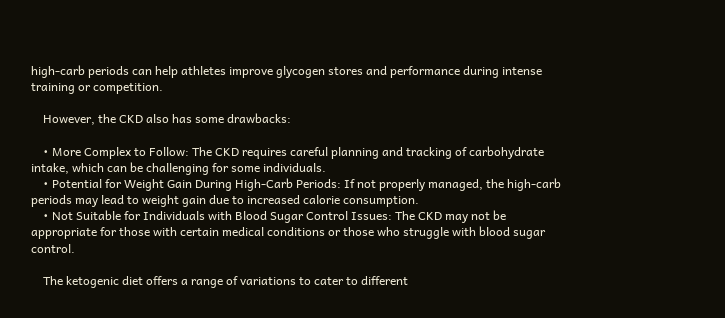high-carb periods can help athletes improve glycogen stores and performance during intense training or competition.

    However, the CKD also has some drawbacks:

    • More Complex to Follow: The CKD requires careful planning and tracking of carbohydrate intake, which can be challenging for some individuals.
    • Potential for Weight Gain During High-Carb Periods: If not properly managed, the high-carb periods may lead to weight gain due to increased calorie consumption.
    • Not Suitable for Individuals with Blood Sugar Control Issues: The CKD may not be appropriate for those with certain medical conditions or those who struggle with blood sugar control.

    The ketogenic diet offers a range of variations to cater to different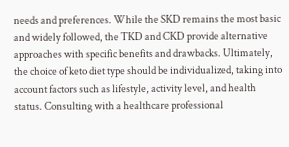needs and preferences. While the SKD remains the most basic and widely followed, the TKD and CKD provide alternative approaches with specific benefits and drawbacks. Ultimately, the choice of keto diet type should be individualized, taking into account factors such as lifestyle, activity level, and health status. Consulting with a healthcare professional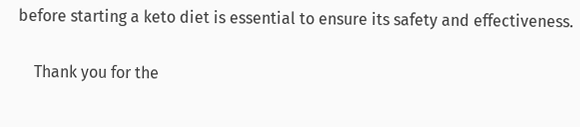before starting a keto diet is essential to ensure its safety and effectiveness.

    Thank you for the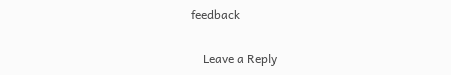feedback

    Leave a Reply